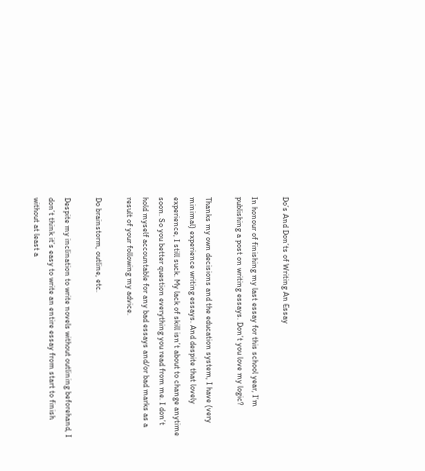Do’s And Don’ts of Writing An Essay

In honour of finishing my last essay for this school year, I’m publishing a post on writing essays. Don’t you love my logic?

Thanks my own decisions and the education system, I have (very minimal) experience writing essays. And despite that lovely experience, I still suck. My lack of skill isn’t about to change anytime soon. So you better question everything you read from me. I don’t hold myself accountable for any bad essays and/or bad marks as a result of your following my advice.

Do brainstorm, outline, etc.

Despite my inclination to write novels without outlining beforehand, I don’t think it’s easy to write an entire essay from start to finish without at least a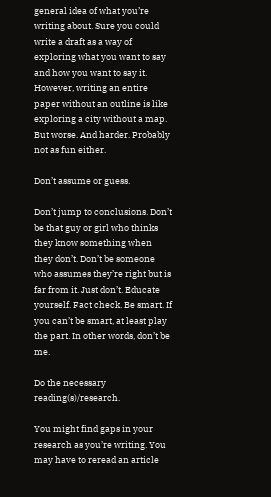general idea of what you’re writing about. Sure you could write a draft as a way of exploring what you want to say and how you want to say it. However, writing an entire paper without an outline is like exploring a city without a map. But worse. And harder. Probably not as fun either.

Don’t assume or guess.

Don’t jump to conclusions. Don’t be that guy or girl who thinks they know something when they don’t. Don’t be someone who assumes they’re right but is far from it. Just don’t. Educate yourself. Fact check. Be smart. If you can’t be smart, at least play the part. In other words, don’t be me.

Do the necessary reading(s)/research.

You might find gaps in your research as you’re writing. You may have to reread an article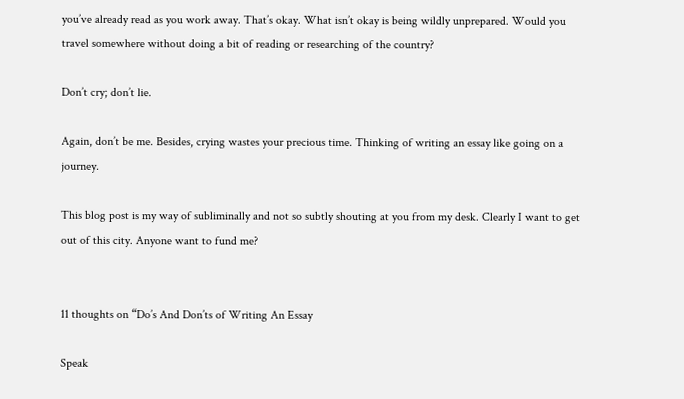you’ve already read as you work away. That’s okay. What isn’t okay is being wildly unprepared. Would you travel somewhere without doing a bit of reading or researching of the country?

Don’t cry; don’t lie.

Again, don’t be me. Besides, crying wastes your precious time. Thinking of writing an essay like going on a journey.

This blog post is my way of subliminally and not so subtly shouting at you from my desk. Clearly I want to get out of this city. Anyone want to fund me?


11 thoughts on “Do’s And Don’ts of Writing An Essay

Speak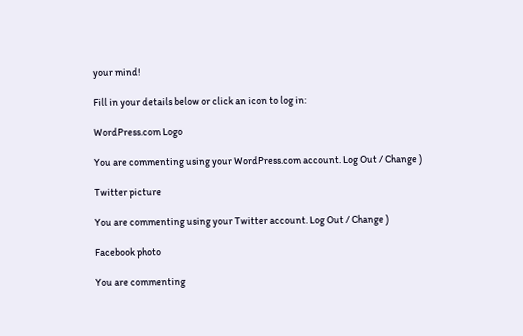your mind!

Fill in your details below or click an icon to log in:

WordPress.com Logo

You are commenting using your WordPress.com account. Log Out / Change )

Twitter picture

You are commenting using your Twitter account. Log Out / Change )

Facebook photo

You are commenting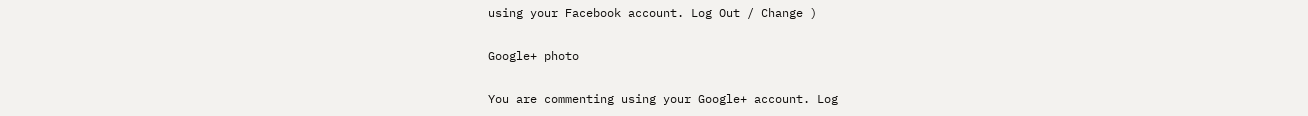using your Facebook account. Log Out / Change )

Google+ photo

You are commenting using your Google+ account. Log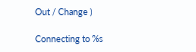Out / Change )

Connecting to %s